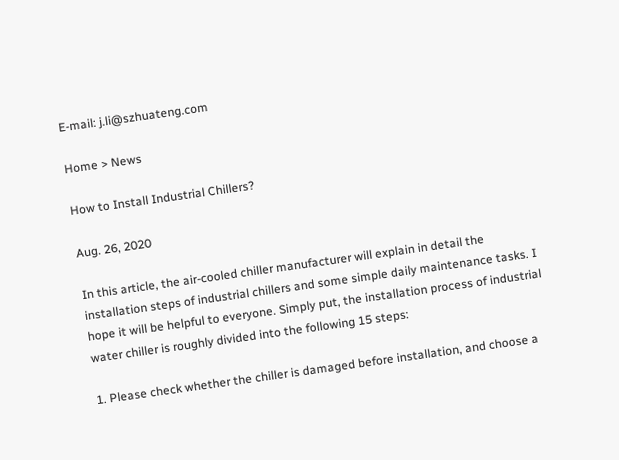E-mail: j.li@szhuateng.com

Home > News

How to Install Industrial Chillers?

Aug. 26, 2020

In this article, the air-cooled chiller manufacturer will explain in detail the installation steps of industrial chillers and some simple daily maintenance tasks. I hope it will be helpful to everyone. Simply put, the installation process of industrial water chiller is roughly divided into the following 15 steps:

1. Please check whether the chiller is damaged before installation, and choose a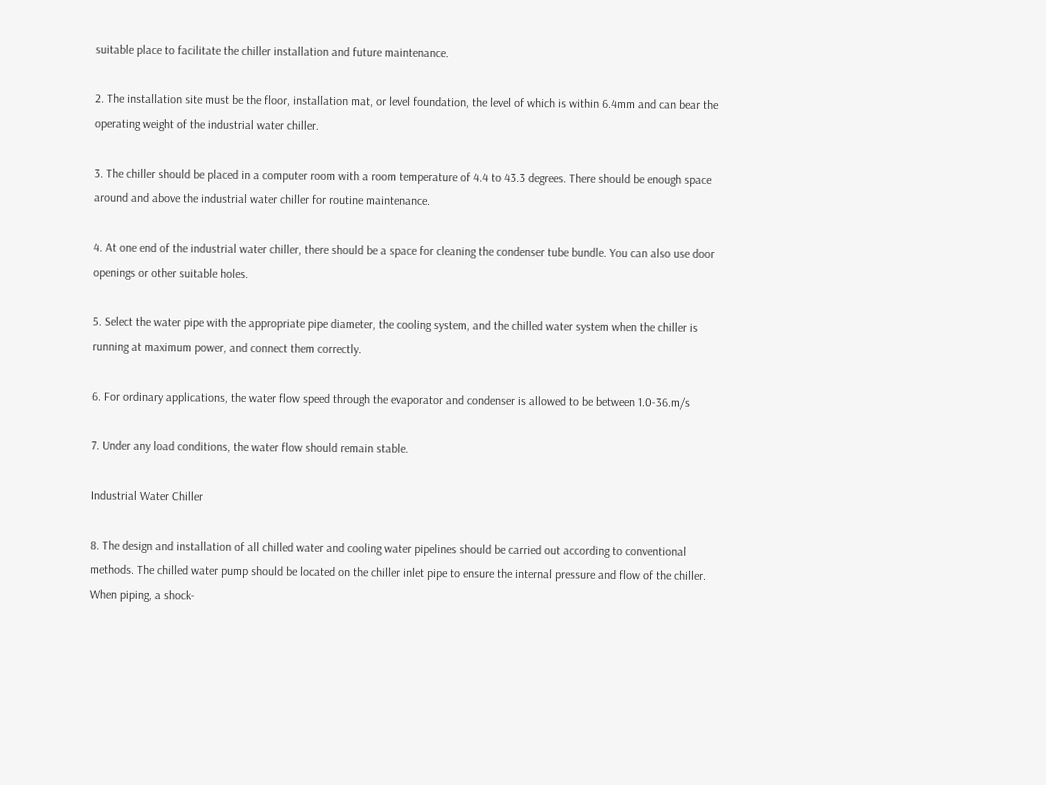suitable place to facilitate the chiller installation and future maintenance.

2. The installation site must be the floor, installation mat, or level foundation, the level of which is within 6.4mm and can bear the operating weight of the industrial water chiller.

3. The chiller should be placed in a computer room with a room temperature of 4.4 to 43.3 degrees. There should be enough space around and above the industrial water chiller for routine maintenance.

4. At one end of the industrial water chiller, there should be a space for cleaning the condenser tube bundle. You can also use door openings or other suitable holes.

5. Select the water pipe with the appropriate pipe diameter, the cooling system, and the chilled water system when the chiller is running at maximum power, and connect them correctly.

6. For ordinary applications, the water flow speed through the evaporator and condenser is allowed to be between 1.0-36.m/s

7. Under any load conditions, the water flow should remain stable.

Industrial Water Chiller

8. The design and installation of all chilled water and cooling water pipelines should be carried out according to conventional methods. The chilled water pump should be located on the chiller inlet pipe to ensure the internal pressure and flow of the chiller. When piping, a shock-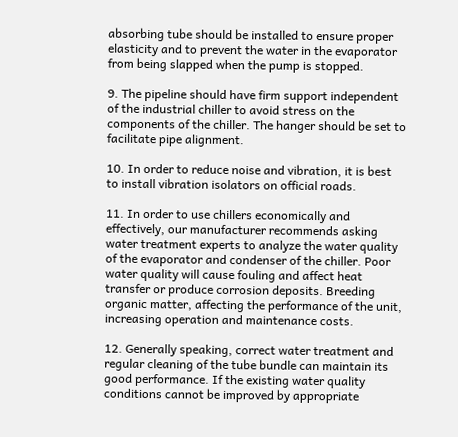absorbing tube should be installed to ensure proper elasticity and to prevent the water in the evaporator from being slapped when the pump is stopped.

9. The pipeline should have firm support independent of the industrial chiller to avoid stress on the components of the chiller. The hanger should be set to facilitate pipe alignment.

10. In order to reduce noise and vibration, it is best to install vibration isolators on official roads.

11. In order to use chillers economically and effectively, our manufacturer recommends asking water treatment experts to analyze the water quality of the evaporator and condenser of the chiller. Poor water quality will cause fouling and affect heat transfer or produce corrosion deposits. Breeding organic matter, affecting the performance of the unit, increasing operation and maintenance costs.

12. Generally speaking, correct water treatment and regular cleaning of the tube bundle can maintain its good performance. If the existing water quality conditions cannot be improved by appropriate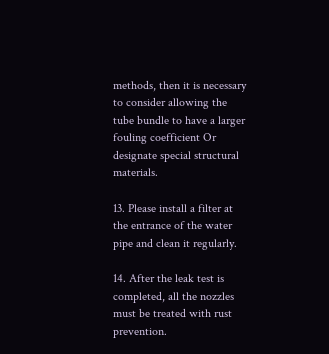methods, then it is necessary to consider allowing the tube bundle to have a larger fouling coefficient Or designate special structural materials.

13. Please install a filter at the entrance of the water pipe and clean it regularly.

14. After the leak test is completed, all the nozzles must be treated with rust prevention.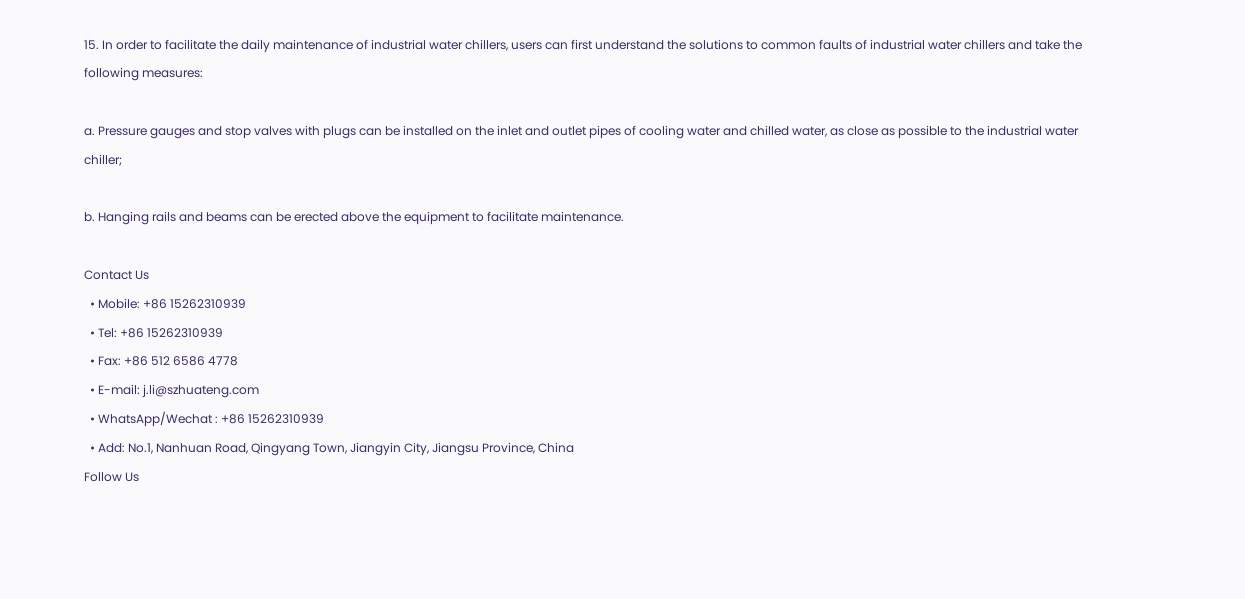15. In order to facilitate the daily maintenance of industrial water chillers, users can first understand the solutions to common faults of industrial water chillers and take the following measures:

a. Pressure gauges and stop valves with plugs can be installed on the inlet and outlet pipes of cooling water and chilled water, as close as possible to the industrial water chiller;

b. Hanging rails and beams can be erected above the equipment to facilitate maintenance.

Contact Us
  • Mobile: +86 15262310939
  • Tel: +86 15262310939
  • Fax: +86 512 6586 4778
  • E-mail: j.li@szhuateng.com
  • WhatsApp/Wechat : +86 15262310939
  • Add: No.1, Nanhuan Road, Qingyang Town, Jiangyin City, Jiangsu Province, China
Follow Us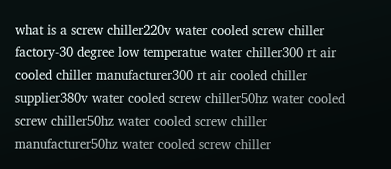what is a screw chiller220v water cooled screw chiller factory-30 degree low temperatue water chiller300 rt air cooled chiller manufacturer300 rt air cooled chiller supplier380v water cooled screw chiller50hz water cooled screw chiller50hz water cooled screw chiller manufacturer50hz water cooled screw chiller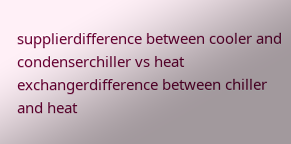supplierdifference between cooler and condenserchiller vs heat exchangerdifference between chiller and heat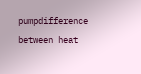pumpdifference between heat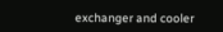exchanger and cooler